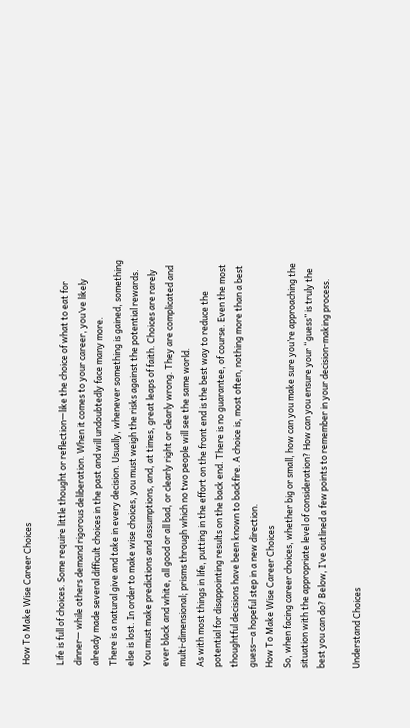How To Make Wise Career Choices

Life is full of choices. Some require little thought or reflection—like the choice of what to eat for dinner— while others demand rigorous deliberation. When it comes to your career, you’ve likely already made several difficult choices in the past and will undoubtedly face many more.
There is a natural give and take in every decision. Usually, whenever something is gained, something else is lost. In order to make wise choices, you must weigh the risks against the potential rewards. You must make predictions and assumptions, and, at times, great leaps of faith. Choices are rarely ever black and white, all good or all bad, or clearly right or clearly wrong. They are complicated and multi-dimensional; prisms through which no two people will see the same world.
As with most things in life, putting in the effort on the front end is the best way to reduce the potential for disappointing results on the back end. There is no guarantee, of course. Even the most thoughtful decisions have been known to backfire. A choice is, most often, nothing more than a best guess—a hopeful step in a new direction.
How To Make Wise Career Choices
So, when facing career choices, whether big or small, how can you make sure you’re approaching the situation with the appropriate level of consideration? How can you ensure your “guess” is truly the best you can do? Below, I’ve outlined a few points to remember in your decision-making process.

Understand Choices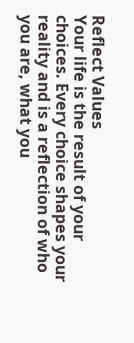Reflect Values
Your life is the result of your choices. Every choice shapes your reality and is a reflection of who you are, what you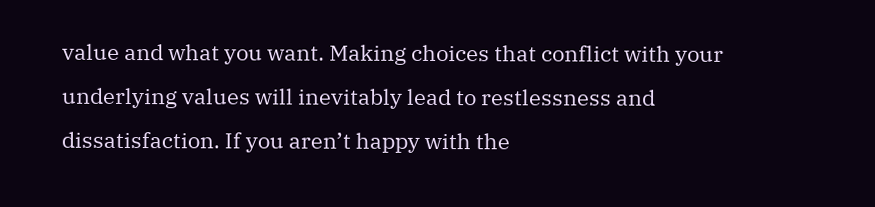value and what you want. Making choices that conflict with your underlying values will inevitably lead to restlessness and dissatisfaction. If you aren’t happy with the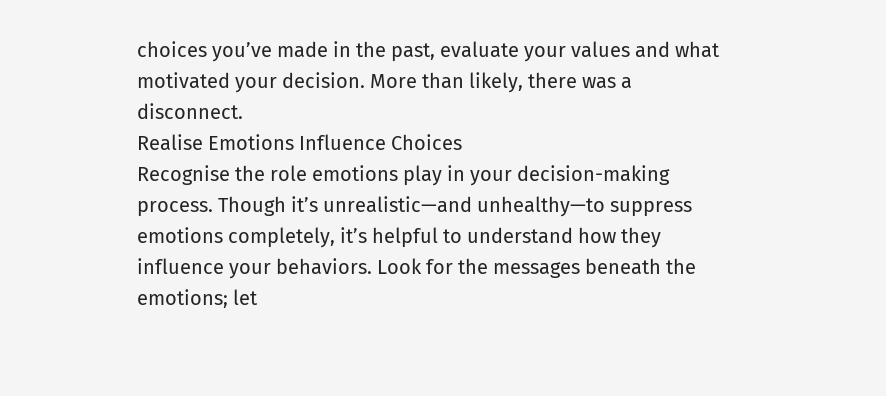choices you’ve made in the past, evaluate your values and what motivated your decision. More than likely, there was a disconnect.
Realise Emotions Influence Choices
Recognise the role emotions play in your decision-making process. Though it’s unrealistic—and unhealthy—to suppress emotions completely, it’s helpful to understand how they influence your behaviors. Look for the messages beneath the emotions; let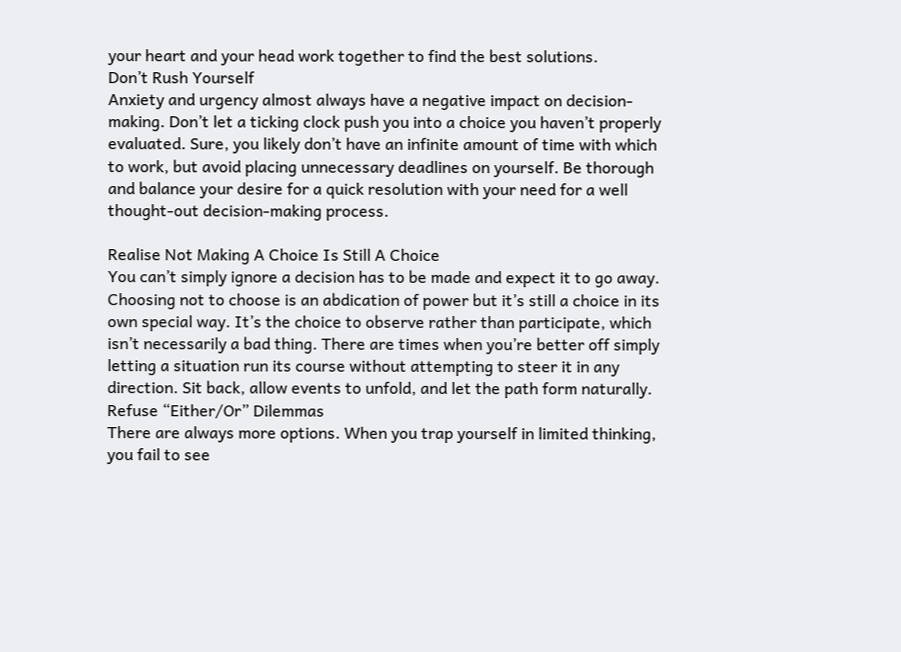your heart and your head work together to find the best solutions.
Don’t Rush Yourself
Anxiety and urgency almost always have a negative impact on decision-making. Don’t let a ticking clock push you into a choice you haven’t properly evaluated. Sure, you likely don’t have an infinite amount of time with which to work, but avoid placing unnecessary deadlines on yourself. Be thorough and balance your desire for a quick resolution with your need for a well thought-out decision-making process.

Realise Not Making A Choice Is Still A Choice
You can’t simply ignore a decision has to be made and expect it to go away. Choosing not to choose is an abdication of power but it’s still a choice in its own special way. It’s the choice to observe rather than participate, which isn’t necessarily a bad thing. There are times when you’re better off simply letting a situation run its course without attempting to steer it in any direction. Sit back, allow events to unfold, and let the path form naturally.
Refuse “Either/Or” Dilemmas
There are always more options. When you trap yourself in limited thinking, you fail to see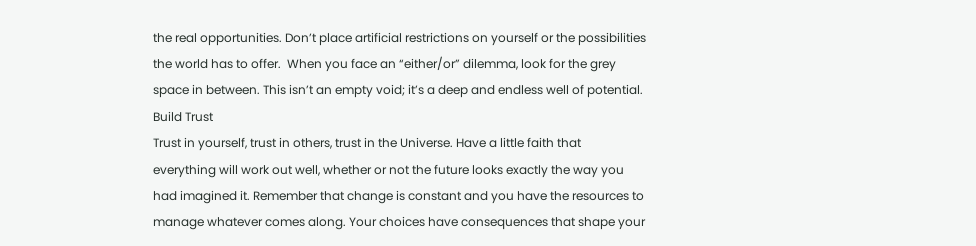the real opportunities. Don’t place artificial restrictions on yourself or the possibilities the world has to offer.  When you face an “either/or” dilemma, look for the grey space in between. This isn’t an empty void; it’s a deep and endless well of potential.
Build Trust
Trust in yourself, trust in others, trust in the Universe. Have a little faith that everything will work out well, whether or not the future looks exactly the way you had imagined it. Remember that change is constant and you have the resources to manage whatever comes along. Your choices have consequences that shape your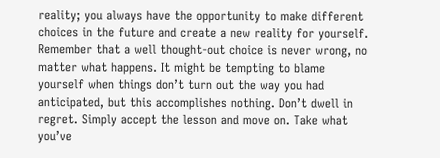reality; you always have the opportunity to make different choices in the future and create a new reality for yourself.
Remember that a well thought-out choice is never wrong, no matter what happens. It might be tempting to blame yourself when things don’t turn out the way you had anticipated, but this accomplishes nothing. Don’t dwell in regret. Simply accept the lesson and move on. Take what you’ve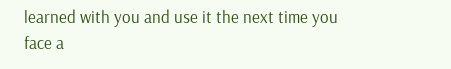learned with you and use it the next time you face a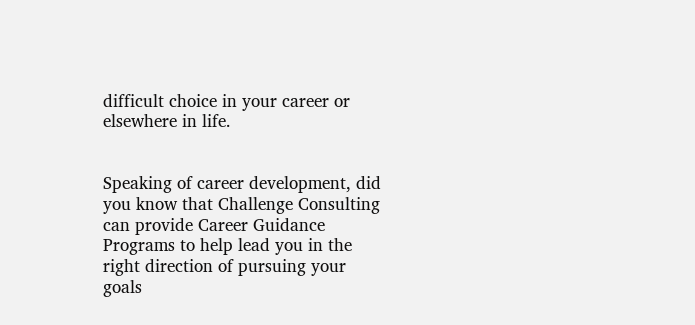difficult choice in your career or elsewhere in life.


Speaking of career development, did you know that Challenge Consulting can provide Career Guidance Programs to help lead you in the right direction of pursuing your goals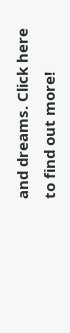and dreams. Click here to find out more!